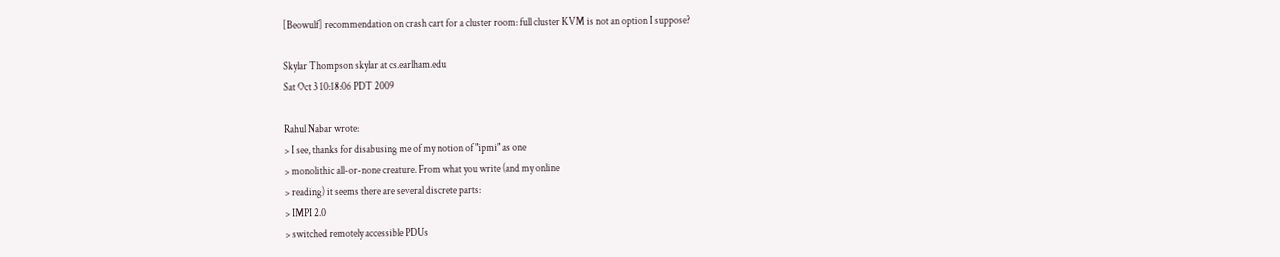[Beowulf] recommendation on crash cart for a cluster room: full cluster KVM is not an option I suppose?

Skylar Thompson skylar at cs.earlham.edu
Sat Oct 3 10:18:06 PDT 2009

Rahul Nabar wrote:
> I see, thanks for disabusing me of my notion of "ipmi" as one
> monolithic all-or-none creature. From what you write (and my online
> reading) it seems there are several discrete parts:
> IMPI 2.0
> switched remotely accessible PDUs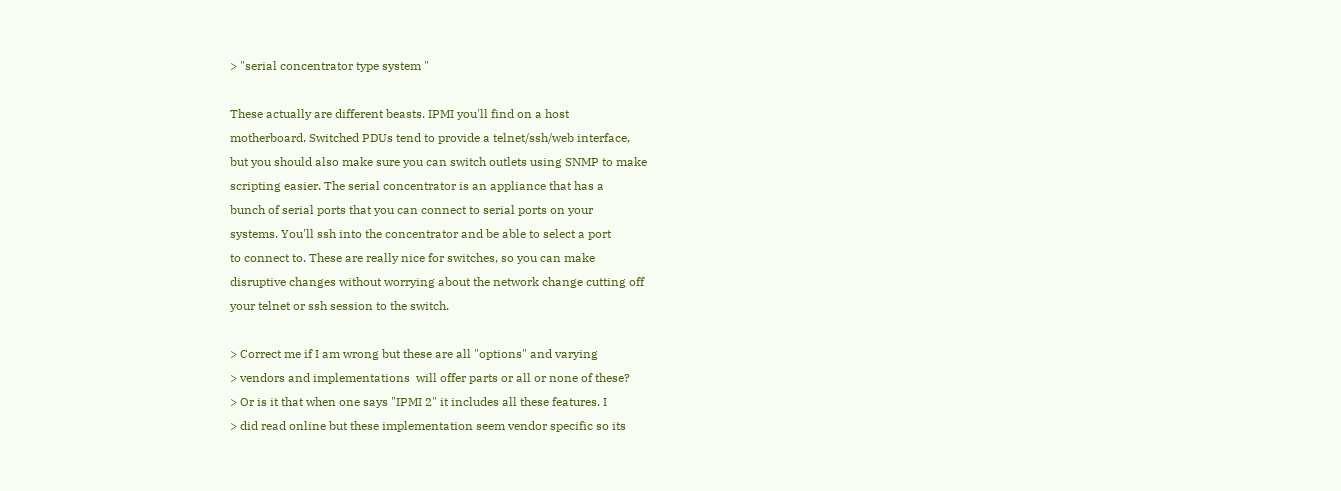> "serial concentrator type system "

These actually are different beasts. IPMI you'll find on a host
motherboard. Switched PDUs tend to provide a telnet/ssh/web interface,
but you should also make sure you can switch outlets using SNMP to make
scripting easier. The serial concentrator is an appliance that has a
bunch of serial ports that you can connect to serial ports on your
systems. You'll ssh into the concentrator and be able to select a port
to connect to. These are really nice for switches, so you can make
disruptive changes without worrying about the network change cutting off
your telnet or ssh session to the switch.

> Correct me if I am wrong but these are all "options" and varying
> vendors and implementations  will offer parts or all or none of these?
> Or is it that when one says "IPMI 2" it includes all these features. I
> did read online but these implementation seem vendor specific so its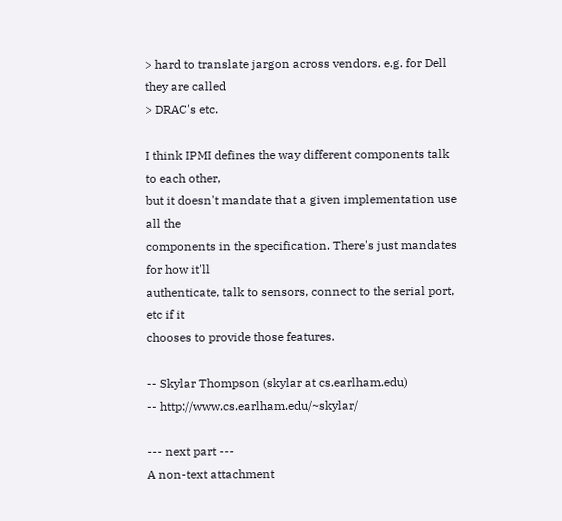> hard to translate jargon across vendors. e.g. for Dell they are called
> DRAC's etc.

I think IPMI defines the way different components talk to each other,
but it doesn't mandate that a given implementation use all the
components in the specification. There's just mandates for how it'll
authenticate, talk to sensors, connect to the serial port, etc if it
chooses to provide those features.

-- Skylar Thompson (skylar at cs.earlham.edu)
-- http://www.cs.earlham.edu/~skylar/

--- next part ---
A non-text attachment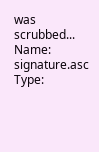was scrubbed...
Name: signature.asc
Type: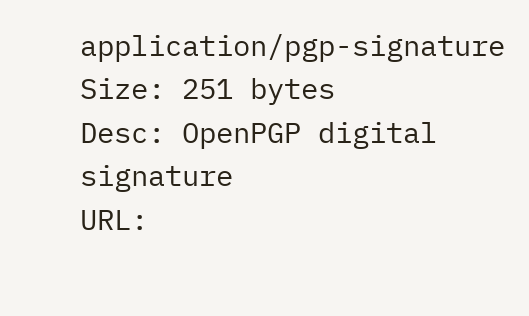application/pgp-signature
Size: 251 bytes
Desc: OpenPGP digital signature
URL: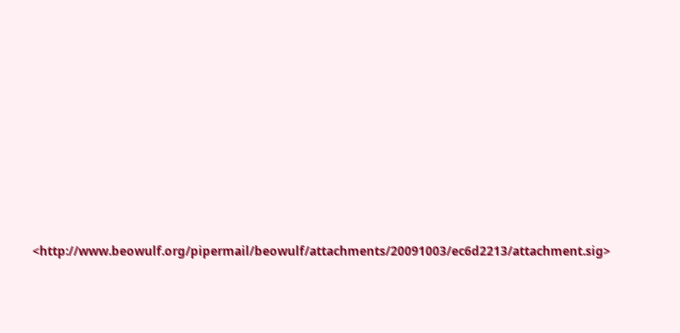<http://www.beowulf.org/pipermail/beowulf/attachments/20091003/ec6d2213/attachment.sig>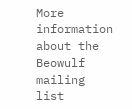More information about the Beowulf mailing list